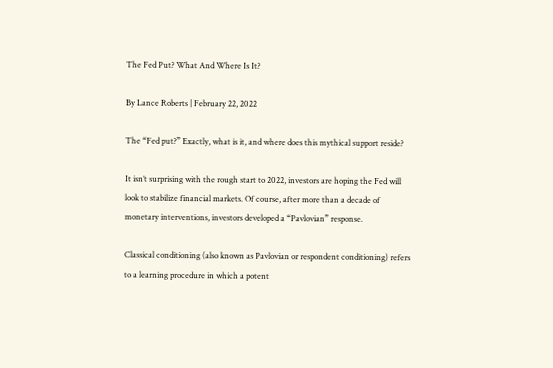The Fed Put? What And Where Is It?

By Lance Roberts | February 22, 2022

The “Fed put?” Exactly, what is it, and where does this mythical support reside?

It isn’t surprising with the rough start to 2022, investors are hoping the Fed will look to stabilize financial markets. Of course, after more than a decade of monetary interventions, investors developed a “Pavlovian” response.

Classical conditioning (also known as Pavlovian or respondent conditioning) refers to a learning procedure in which a potent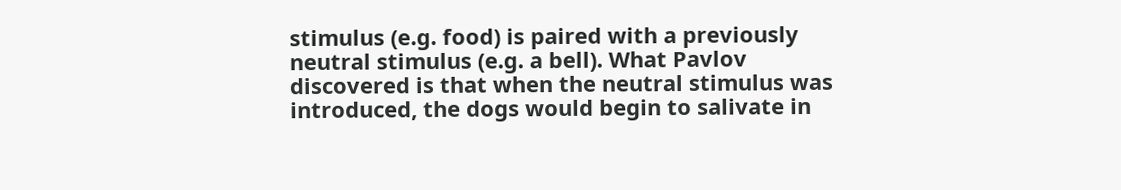stimulus (e.g. food) is paired with a previously neutral stimulus (e.g. a bell). What Pavlov discovered is that when the neutral stimulus was introduced, the dogs would begin to salivate in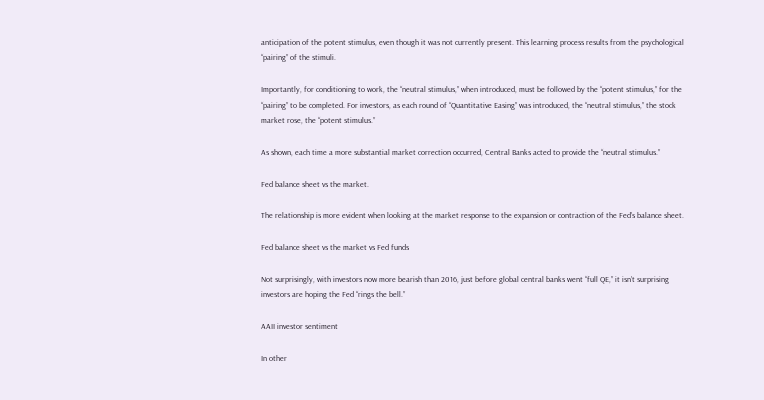anticipation of the potent stimulus, even though it was not currently present. This learning process results from the psychological “pairing” of the stimuli.

Importantly, for conditioning to work, the “neutral stimulus,” when introduced, must be followed by the “potent stimulus,” for the “pairing” to be completed. For investors, as each round of “Quantitative Easing” was introduced, the “neutral stimulus,” the stock market rose, the “potent stimulus.”

As shown, each time a more substantial market correction occurred, Central Banks acted to provide the “neutral stimulus.”

Fed balance sheet vs the market.

The relationship is more evident when looking at the market response to the expansion or contraction of the Fed’s balance sheet.

Fed balance sheet vs the market vs Fed funds

Not surprisingly, with investors now more bearish than 2016, just before global central banks went “full QE,” it isn’t surprising investors are hoping the Fed “rings the bell.”

AAII investor sentiment

In other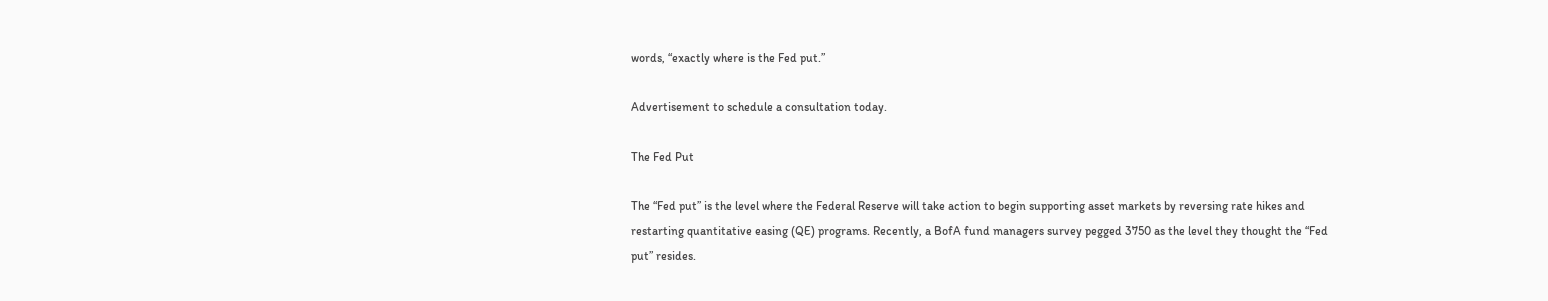words, “exactly where is the Fed put.”

Advertisement to schedule a consultation today.

The Fed Put

The “Fed put” is the level where the Federal Reserve will take action to begin supporting asset markets by reversing rate hikes and restarting quantitative easing (QE) programs. Recently, a BofA fund managers survey pegged 3750 as the level they thought the “Fed put” resides.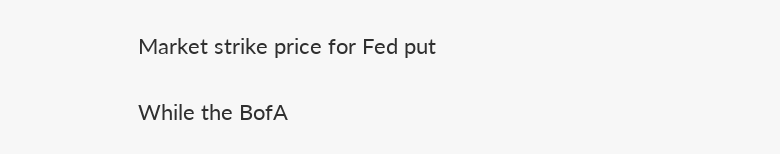Market strike price for Fed put

While the BofA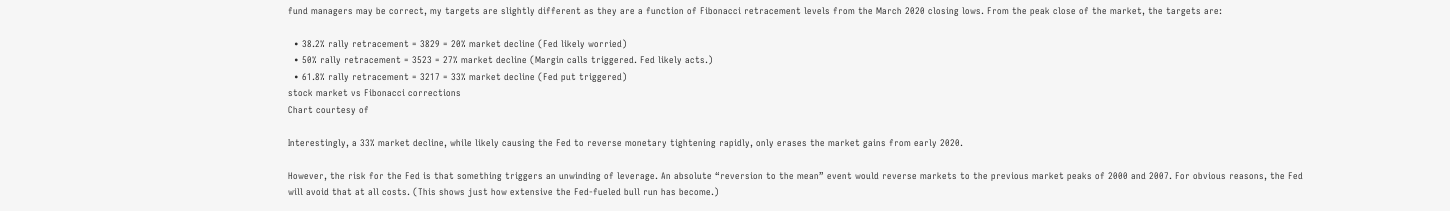fund managers may be correct, my targets are slightly different as they are a function of Fibonacci retracement levels from the March 2020 closing lows. From the peak close of the market, the targets are:

  • 38.2% rally retracement = 3829 = 20% market decline (Fed likely worried)
  • 50% rally retracement = 3523 = 27% market decline (Margin calls triggered. Fed likely acts.)
  • 61.8% rally retracement = 3217 = 33% market decline (Fed put triggered)
stock market vs Fibonacci corrections
Chart courtesy of

Interestingly, a 33% market decline, while likely causing the Fed to reverse monetary tightening rapidly, only erases the market gains from early 2020.

However, the risk for the Fed is that something triggers an unwinding of leverage. An absolute “reversion to the mean” event would reverse markets to the previous market peaks of 2000 and 2007. For obvious reasons, the Fed will avoid that at all costs. (This shows just how extensive the Fed-fueled bull run has become.)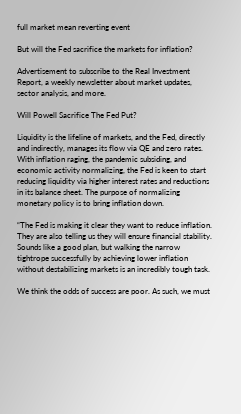full market mean reverting event

But will the Fed sacrifice the markets for inflation?

Advertisement to subscribe to the Real Investment Report, a weekly newsletter about market updates, sector analysis, and more.

Will Powell Sacrifice The Fed Put?

Liquidity is the lifeline of markets, and the Fed, directly and indirectly, manages its flow via QE and zero rates. With inflation raging, the pandemic subsiding, and economic activity normalizing, the Fed is keen to start reducing liquidity via higher interest rates and reductions in its balance sheet. The purpose of normalizing monetary policy is to bring inflation down.

“The Fed is making it clear they want to reduce inflation. They are also telling us they will ensure financial stability. Sounds like a good plan, but walking the narrow tightrope successfully by achieving lower inflation without destabilizing markets is an incredibly tough task.

We think the odds of success are poor. As such, we must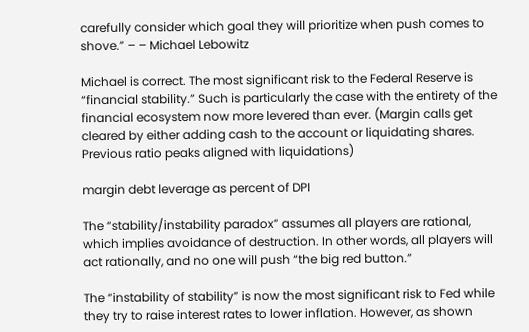carefully consider which goal they will prioritize when push comes to shove.” – – Michael Lebowitz

Michael is correct. The most significant risk to the Federal Reserve is “financial stability.” Such is particularly the case with the entirety of the financial ecosystem now more levered than ever. (Margin calls get cleared by either adding cash to the account or liquidating shares. Previous ratio peaks aligned with liquidations)

margin debt leverage as percent of DPI

The “stability/instability paradox” assumes all players are rational, which implies avoidance of destruction. In other words, all players will act rationally, and no one will push “the big red button.”

The “instability of stability” is now the most significant risk to Fed while they try to raise interest rates to lower inflation. However, as shown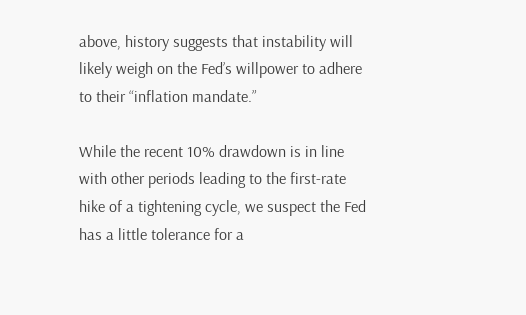above, history suggests that instability will likely weigh on the Fed’s willpower to adhere to their “inflation mandate.”

While the recent 10% drawdown is in line with other periods leading to the first-rate hike of a tightening cycle, we suspect the Fed has a little tolerance for a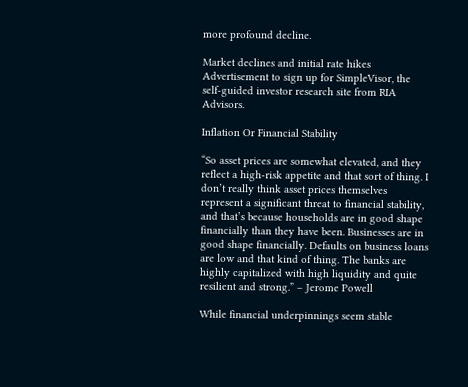more profound decline.

Market declines and initial rate hikes
Advertisement to sign up for SimpleVisor, the self-guided investor research site from RIA Advisors.

Inflation Or Financial Stability

“So asset prices are somewhat elevated, and they reflect a high-risk appetite and that sort of thing. I don’t really think asset prices themselves represent a significant threat to financial stability, and that’s because households are in good shape financially than they have been. Businesses are in good shape financially. Defaults on business loans are low and that kind of thing. The banks are highly capitalized with high liquidity and quite resilient and strong.” – Jerome Powell

While financial underpinnings seem stable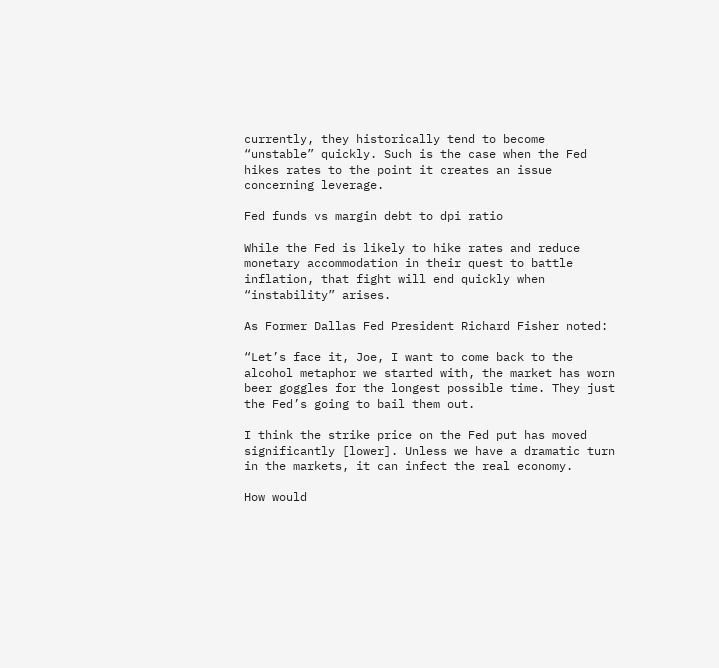currently, they historically tend to become “unstable” quickly. Such is the case when the Fed hikes rates to the point it creates an issue concerning leverage.

Fed funds vs margin debt to dpi ratio

While the Fed is likely to hike rates and reduce monetary accommodation in their quest to battle inflation, that fight will end quickly when “instability” arises.

As Former Dallas Fed President Richard Fisher noted:

“Let’s face it, Joe, I want to come back to the alcohol metaphor we started with, the market has worn beer goggles for the longest possible time. They just the Fed’s going to bail them out.

I think the strike price on the Fed put has moved significantly [lower]. Unless we have a dramatic turn in the markets, it can infect the real economy.

How would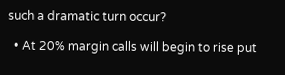such a dramatic turn occur?

  • At 20% margin calls will begin to rise put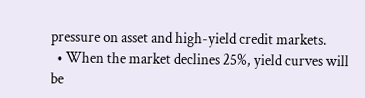pressure on asset and high-yield credit markets.
  • When the market declines 25%, yield curves will be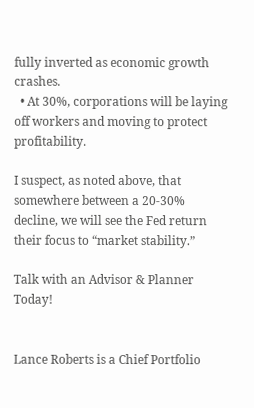fully inverted as economic growth crashes.
  • At 30%, corporations will be laying off workers and moving to protect profitability.

I suspect, as noted above, that somewhere between a 20-30% decline, we will see the Fed return their focus to “market stability.”

Talk with an Advisor & Planner Today!


Lance Roberts is a Chief Portfolio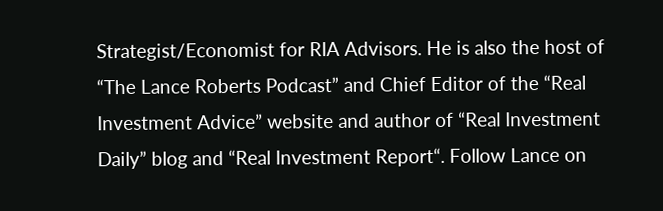Strategist/Economist for RIA Advisors. He is also the host of “The Lance Roberts Podcast” and Chief Editor of the “Real Investment Advice” website and author of “Real Investment Daily” blog and “Real Investment Report“. Follow Lance on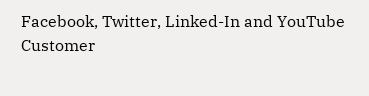Facebook, Twitter, Linked-In and YouTube
Customer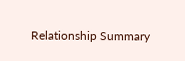Relationship Summary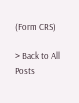(Form CRS)

> Back to All Posts